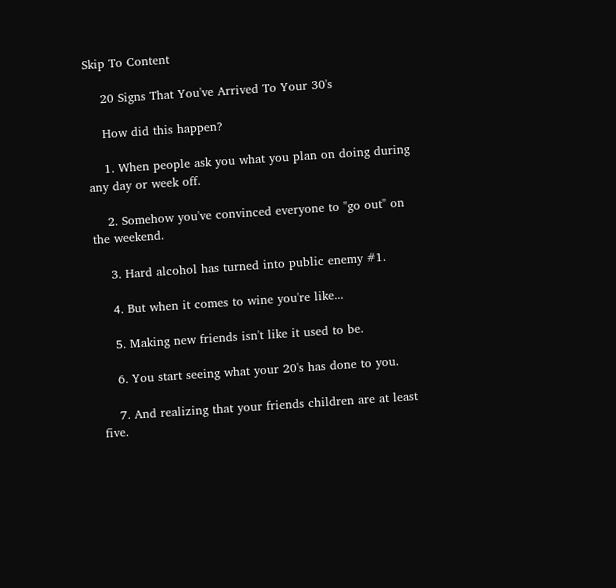Skip To Content

    20 Signs That You've Arrived To Your 30's

    How did this happen?

    1. When people ask you what you plan on doing during any day or week off.

    2. Somehow you've convinced everyone to "go out" on the weekend.

    3. Hard alcohol has turned into public enemy #1.

    4. But when it comes to wine you're like...

    5. Making new friends isn't like it used to be.

    6. You start seeing what your 20's has done to you.

    7. And realizing that your friends children are at least five.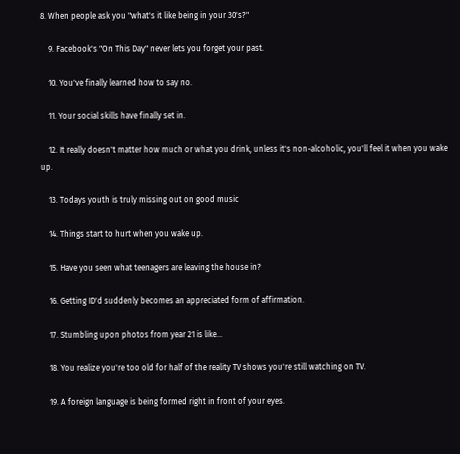8. When people ask you "what's it like being in your 30's?"

    9. Facebook's "On This Day" never lets you forget your past.

    10. You've finally learned how to say no.

    11. Your social skills have finally set in.

    12. It really doesn't matter how much or what you drink, unless it's non-alcoholic, you'll feel it when you wake up.

    13. Todays youth is truly missing out on good music

    14. Things start to hurt when you wake up.

    15. Have you seen what teenagers are leaving the house in?

    16. Getting ID'd suddenly becomes an appreciated form of affirmation.

    17. Stumbling upon photos from year 21 is like...

    18. You realize you're too old for half of the reality TV shows you're still watching on TV.

    19. A foreign language is being formed right in front of your eyes.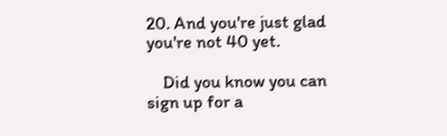20. And you're just glad you're not 40 yet.

    Did you know you can sign up for a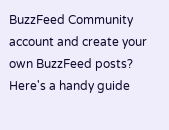BuzzFeed Community account and create your own BuzzFeed posts? Here's a handy guide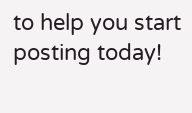to help you start posting today!